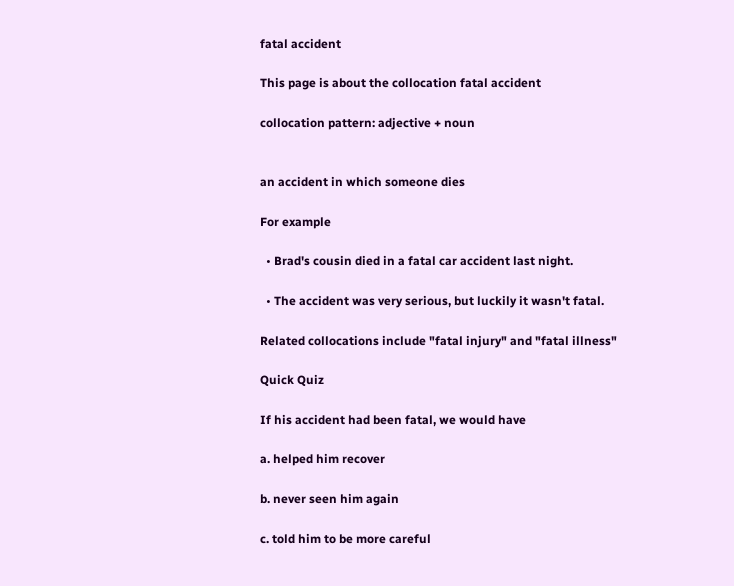fatal accident

This page is about the collocation fatal accident

collocation pattern: adjective + noun


an accident in which someone dies

For example

  • Brad's cousin died in a fatal car accident last night.

  • The accident was very serious, but luckily it wasn't fatal.

Related collocations include "fatal injury" and "fatal illness"

Quick Quiz

If his accident had been fatal, we would have

a. helped him recover

b. never seen him again

c. told him to be more careful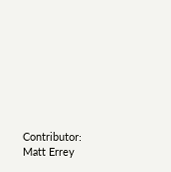Contributor: Matt Errey